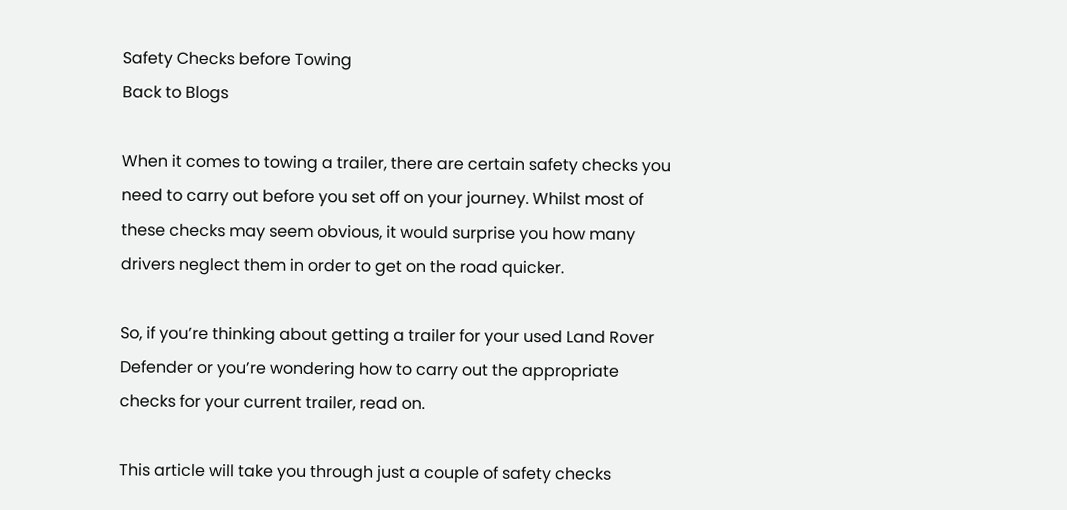Safety Checks before Towing
Back to Blogs

When it comes to towing a trailer, there are certain safety checks you need to carry out before you set off on your journey. Whilst most of these checks may seem obvious, it would surprise you how many drivers neglect them in order to get on the road quicker.

So, if you’re thinking about getting a trailer for your used Land Rover Defender or you’re wondering how to carry out the appropriate checks for your current trailer, read on.

This article will take you through just a couple of safety checks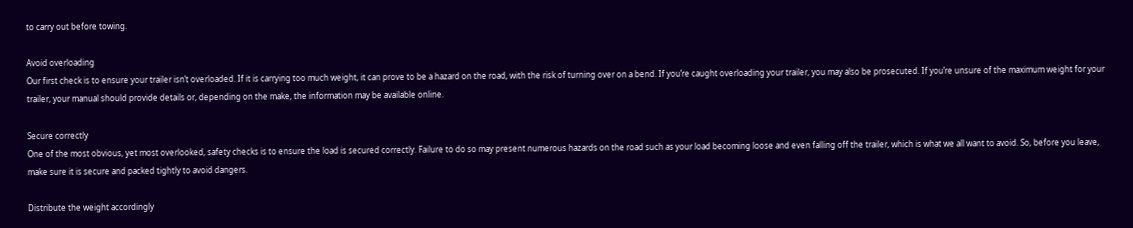to carry out before towing.

Avoid overloading
Our first check is to ensure your trailer isn’t overloaded. If it is carrying too much weight, it can prove to be a hazard on the road, with the risk of turning over on a bend. If you’re caught overloading your trailer, you may also be prosecuted. If you’re unsure of the maximum weight for your trailer, your manual should provide details or, depending on the make, the information may be available online.

Secure correctly
One of the most obvious, yet most overlooked, safety checks is to ensure the load is secured correctly. Failure to do so may present numerous hazards on the road such as your load becoming loose and even falling off the trailer, which is what we all want to avoid. So, before you leave, make sure it is secure and packed tightly to avoid dangers.

Distribute the weight accordingly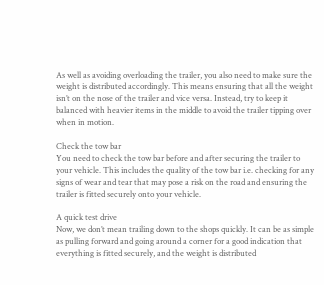As well as avoiding overloading the trailer, you also need to make sure the weight is distributed accordingly. This means ensuring that all the weight isn’t on the nose of the trailer and vice versa. Instead, try to keep it balanced with heavier items in the middle to avoid the trailer tipping over when in motion.

Check the tow bar
You need to check the tow bar before and after securing the trailer to your vehicle. This includes the quality of the tow bar i.e. checking for any signs of wear and tear that may pose a risk on the road and ensuring the trailer is fitted securely onto your vehicle.

A quick test drive
Now, we don’t mean trailing down to the shops quickly. It can be as simple as pulling forward and going around a corner for a good indication that everything is fitted securely, and the weight is distributed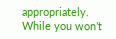appropriately. While you won’t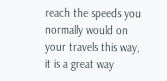reach the speeds you normally would on your travels this way, it is a great way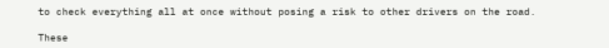to check everything all at once without posing a risk to other drivers on the road.

These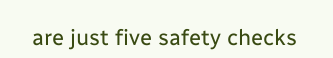are just five safety checks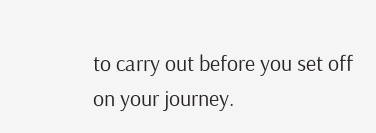to carry out before you set off on your journey.